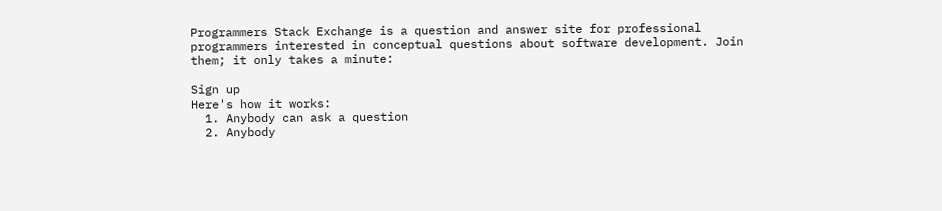Programmers Stack Exchange is a question and answer site for professional programmers interested in conceptual questions about software development. Join them; it only takes a minute:

Sign up
Here's how it works:
  1. Anybody can ask a question
  2. Anybody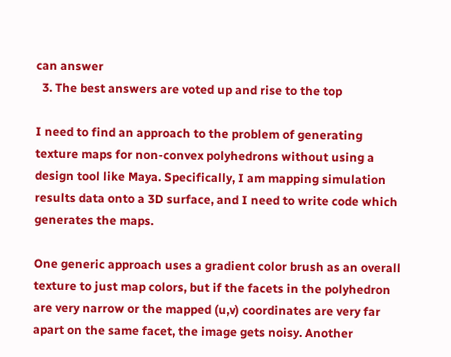can answer
  3. The best answers are voted up and rise to the top

I need to find an approach to the problem of generating texture maps for non-convex polyhedrons without using a design tool like Maya. Specifically, I am mapping simulation results data onto a 3D surface, and I need to write code which generates the maps.

One generic approach uses a gradient color brush as an overall texture to just map colors, but if the facets in the polyhedron are very narrow or the mapped (u,v) coordinates are very far apart on the same facet, the image gets noisy. Another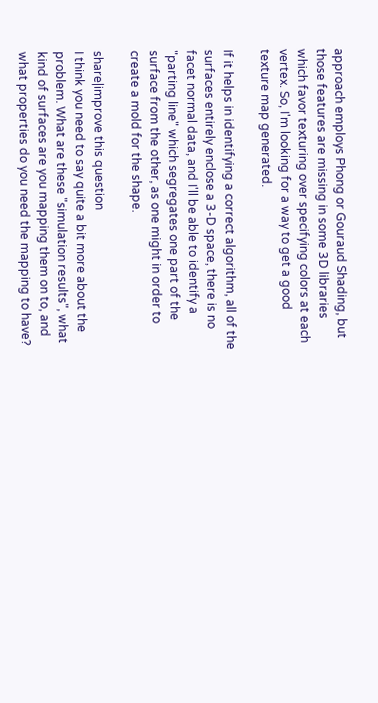approach employs Phong or Gouraud Shading, but those features are missing in some 3D libraries which favor texturing over specifying colors at each vertex. So, I'm looking for a way to get a good texture map generated.

If it helps in identifying a correct algorithm, all of the surfaces entirely enclose a 3-D space, there is no facet normal data, and I'll be able to identify a "parting line" which segregates one part of the surface from the other, as one might in order to create a mold for the shape.

share|improve this question
I think you need to say quite a bit more about the problem. What are these "simulation results", what kind of surfaces are you mapping them on to, and what properties do you need the mapping to have?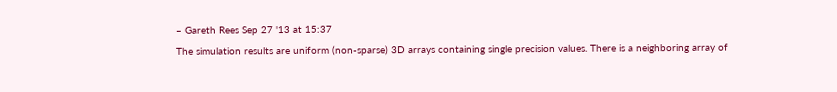– Gareth Rees Sep 27 '13 at 15:37
The simulation results are uniform (non-sparse) 3D arrays containing single precision values. There is a neighboring array of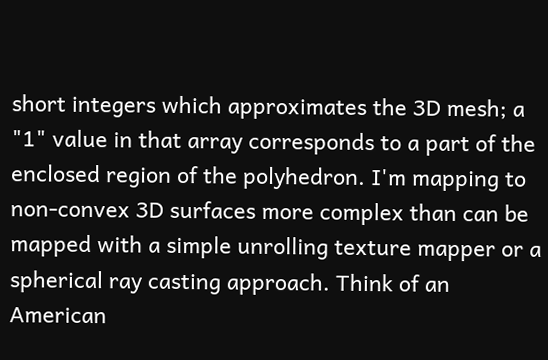short integers which approximates the 3D mesh; a "1" value in that array corresponds to a part of the enclosed region of the polyhedron. I'm mapping to non-convex 3D surfaces more complex than can be mapped with a simple unrolling texture mapper or a spherical ray casting approach. Think of an American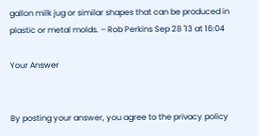gallon milk jug or similar shapes that can be produced in plastic or metal molds. – Rob Perkins Sep 28 '13 at 16:04

Your Answer


By posting your answer, you agree to the privacy policy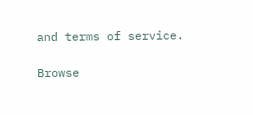and terms of service.

Browse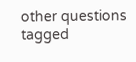other questions tagged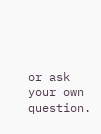or ask your own question.